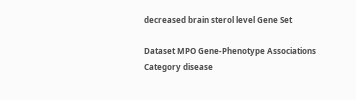decreased brain sterol level Gene Set

Dataset MPO Gene-Phenotype Associations
Category disease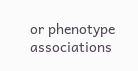or phenotype associations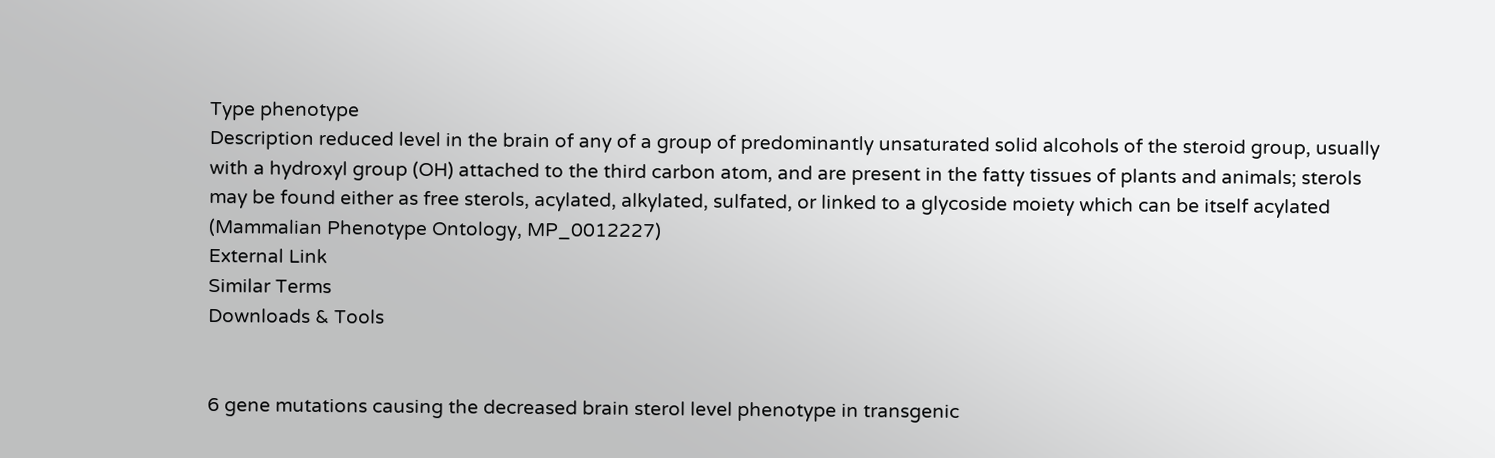Type phenotype
Description reduced level in the brain of any of a group of predominantly unsaturated solid alcohols of the steroid group, usually with a hydroxyl group (OH) attached to the third carbon atom, and are present in the fatty tissues of plants and animals; sterols may be found either as free sterols, acylated, alkylated, sulfated, or linked to a glycoside moiety which can be itself acylated (Mammalian Phenotype Ontology, MP_0012227)
External Link
Similar Terms
Downloads & Tools


6 gene mutations causing the decreased brain sterol level phenotype in transgenic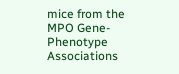mice from the MPO Gene-Phenotype Associations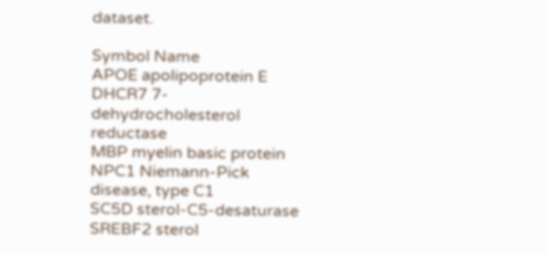dataset.

Symbol Name
APOE apolipoprotein E
DHCR7 7-dehydrocholesterol reductase
MBP myelin basic protein
NPC1 Niemann-Pick disease, type C1
SC5D sterol-C5-desaturase
SREBF2 sterol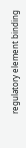regulatory element binding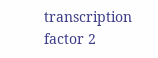transcription factor 2